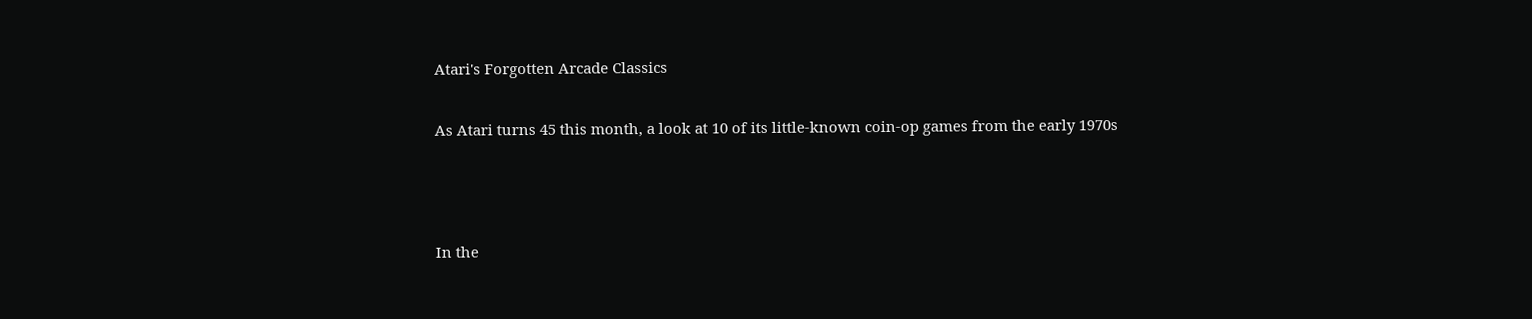Atari's Forgotten Arcade Classics

As Atari turns 45 this month, a look at 10 of its little-known coin-op games from the early 1970s



In the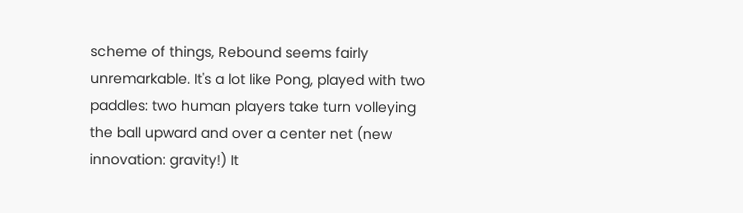scheme of things, Rebound seems fairly unremarkable. It's a lot like Pong, played with two paddles: two human players take turn volleying the ball upward and over a center net (new innovation: gravity!) It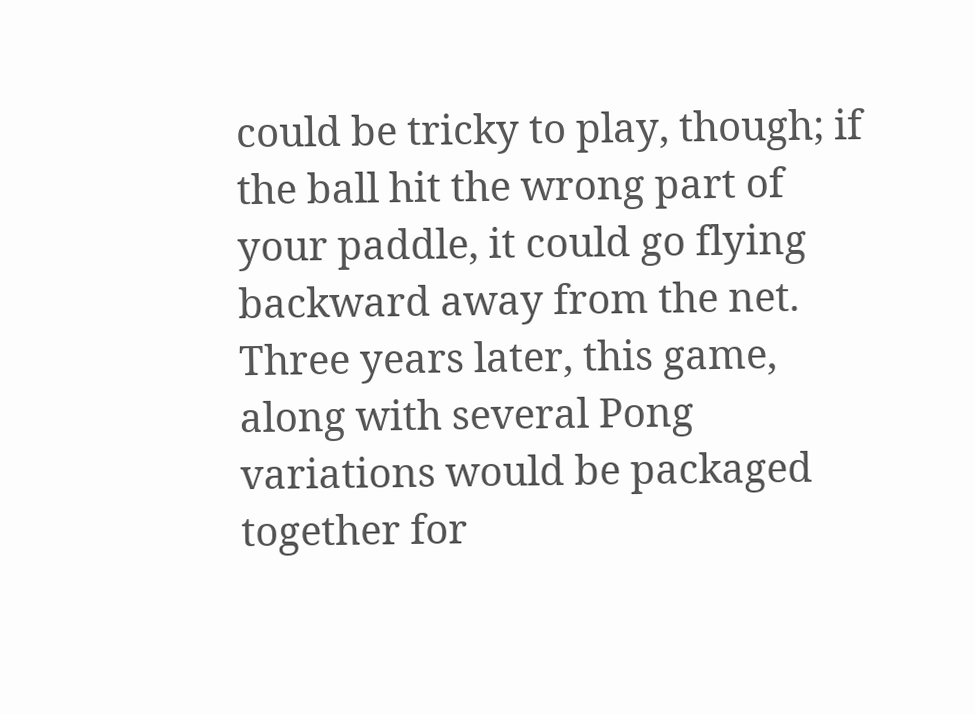could be tricky to play, though; if the ball hit the wrong part of your paddle, it could go flying backward away from the net. Three years later, this game, along with several Pong variations would be packaged together for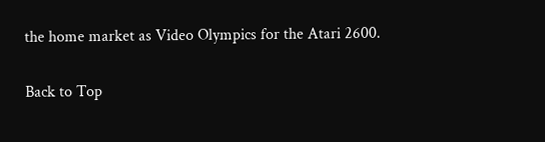the home market as Video Olympics for the Atari 2600.

Back to Top